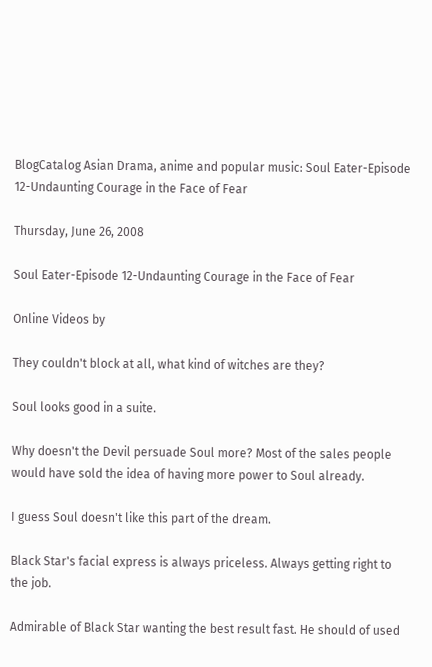BlogCatalog Asian Drama, anime and popular music: Soul Eater-Episode 12-Undaunting Courage in the Face of Fear

Thursday, June 26, 2008

Soul Eater-Episode 12-Undaunting Courage in the Face of Fear

Online Videos by

They couldn't block at all, what kind of witches are they?

Soul looks good in a suite.

Why doesn't the Devil persuade Soul more? Most of the sales people would have sold the idea of having more power to Soul already.

I guess Soul doesn't like this part of the dream.

Black Star's facial express is always priceless. Always getting right to the job.

Admirable of Black Star wanting the best result fast. He should of used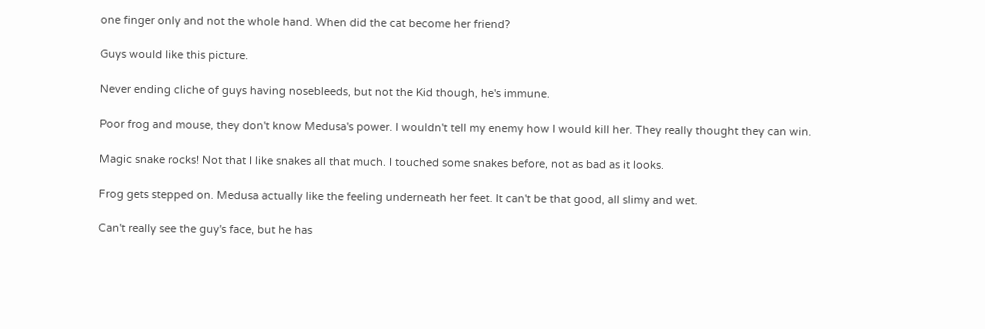one finger only and not the whole hand. When did the cat become her friend?

Guys would like this picture.

Never ending cliche of guys having nosebleeds, but not the Kid though, he's immune.

Poor frog and mouse, they don't know Medusa's power. I wouldn't tell my enemy how I would kill her. They really thought they can win.

Magic snake rocks! Not that I like snakes all that much. I touched some snakes before, not as bad as it looks.

Frog gets stepped on. Medusa actually like the feeling underneath her feet. It can't be that good, all slimy and wet.

Can't really see the guy's face, but he has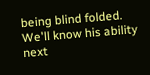being blind folded. We'll know his ability next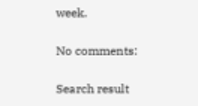week.

No comments:

Search result